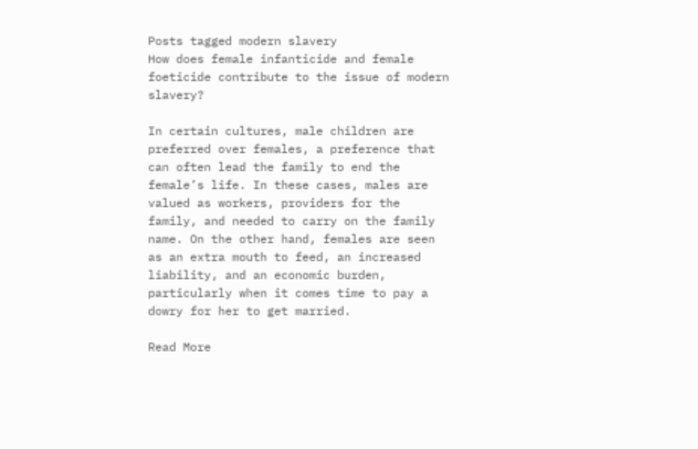Posts tagged modern slavery
How does female infanticide and female foeticide contribute to the issue of modern slavery?

In certain cultures, male children are preferred over females, a preference that can often lead the family to end the female’s life. In these cases, males are valued as workers, providers for the family, and needed to carry on the family name. On the other hand, females are seen as an extra mouth to feed, an increased liability, and an economic burden, particularly when it comes time to pay a dowry for her to get married.

Read More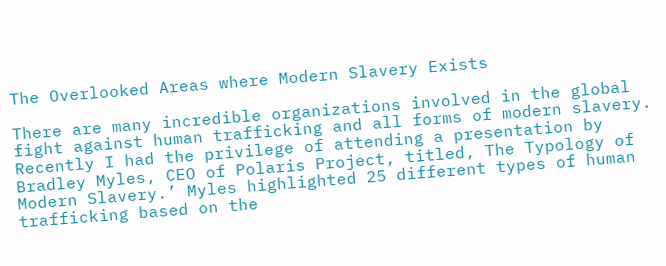The Overlooked Areas where Modern Slavery Exists

There are many incredible organizations involved in the global fight against human trafficking and all forms of modern slavery. Recently I had the privilege of attending a presentation by Bradley Myles, CEO of Polaris Project, titled, The Typology of Modern Slavery.’ Myles highlighted 25 different types of human trafficking based on the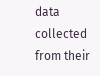data collected from their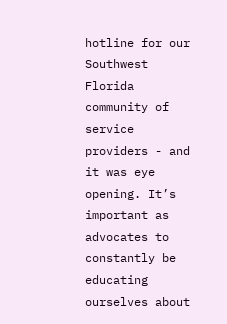hotline for our Southwest Florida community of service providers - and it was eye opening. It’s important as advocates to constantly be educating ourselves about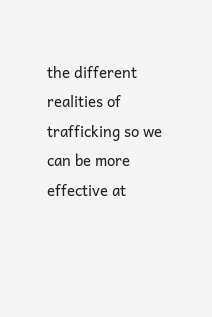the different realities of trafficking so we can be more effective at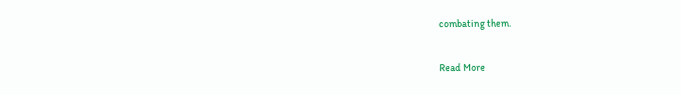combating them.

Read More